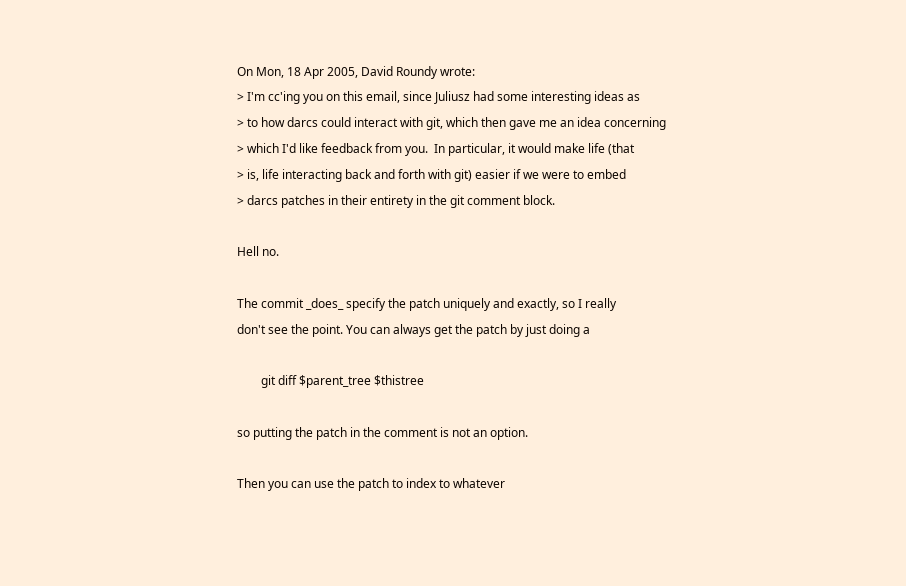On Mon, 18 Apr 2005, David Roundy wrote:
> I'm cc'ing you on this email, since Juliusz had some interesting ideas as
> to how darcs could interact with git, which then gave me an idea concerning
> which I'd like feedback from you.  In particular, it would make life (that
> is, life interacting back and forth with git) easier if we were to embed
> darcs patches in their entirety in the git comment block.

Hell no.

The commit _does_ specify the patch uniquely and exactly, so I really
don't see the point. You can always get the patch by just doing a

        git diff $parent_tree $thistree

so putting the patch in the comment is not an option.

Then you can use the patch to index to whatever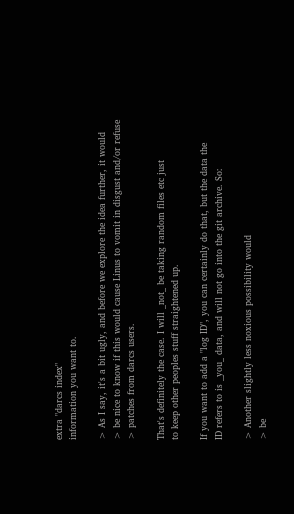extra "darcs index"
information you want to.

> As I say, it's a bit ugly, and before we explore the idea further, it would
> be nice to know if this would cause Linus to vomit in disgust and/or refuse
> patches from darcs users.

That's definitely the case. I will _not_ be taking random files etc just
to keep other peoples stuff straightened up.

If you want to add a "log ID", you can certainly do that, but the data the
ID refers to is _you_ data, and will not go into the git archive. So:

> Another slightly less noxious possibility would
> be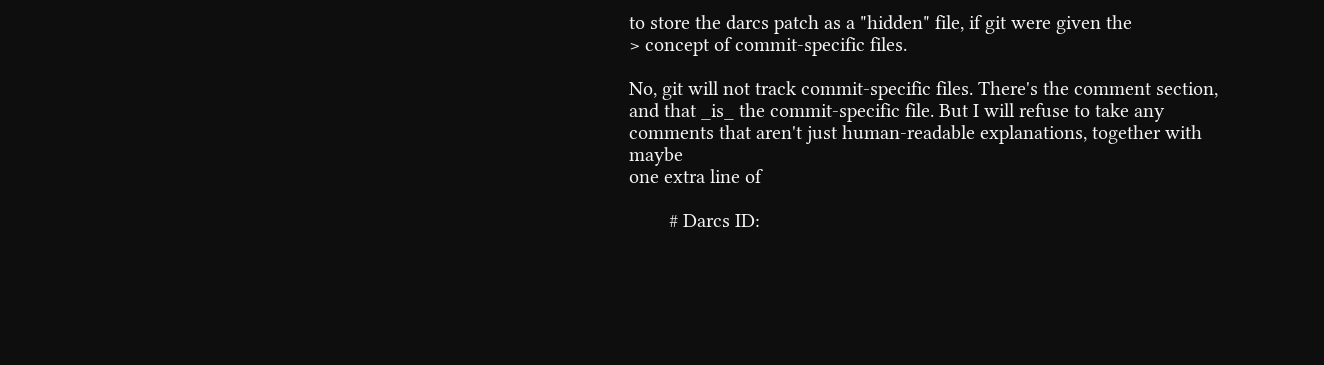to store the darcs patch as a "hidden" file, if git were given the
> concept of commit-specific files.

No, git will not track commit-specific files. There's the comment section,
and that _is_ the commit-specific file. But I will refuse to take any
comments that aren't just human-readable explanations, together with maybe
one extra line of

        # Darcs ID: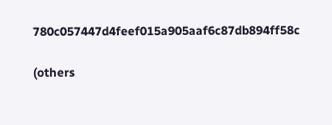780c057447d4feef015a905aaf6c87db894ff58c

(others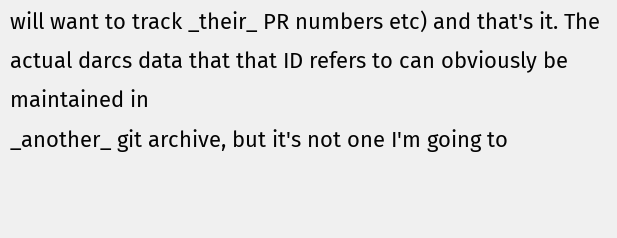will want to track _their_ PR numbers etc) and that's it. The
actual darcs data that that ID refers to can obviously be maintained in
_another_ git archive, but it's not one I'm going to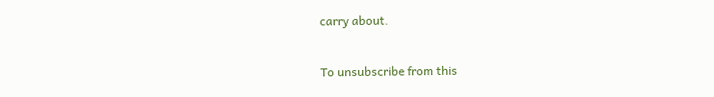carry about.

To unsubscribe from this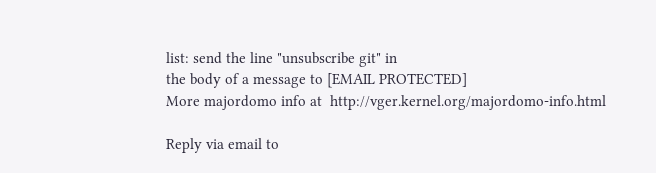list: send the line "unsubscribe git" in
the body of a message to [EMAIL PROTECTED]
More majordomo info at  http://vger.kernel.org/majordomo-info.html

Reply via email to